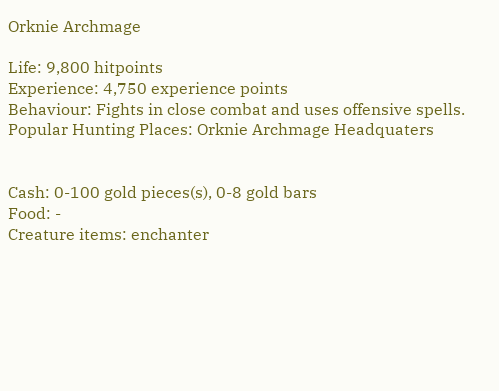Orknie Archmage

Life: 9,800 hitpoints
Experience: 4,750 experience points
Behaviour: Fights in close combat and uses offensive spells.
Popular Hunting Places: Orknie Archmage Headquaters


Cash: 0-100 gold pieces(s), 0-8 gold bars
Food: -
Creature items: enchanter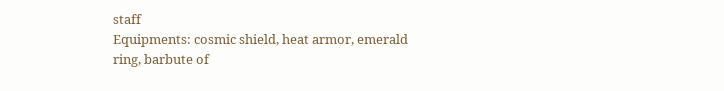staff
Equipments: cosmic shield, heat armor, emerald ring, barbute of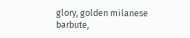glory, golden milanese barbute,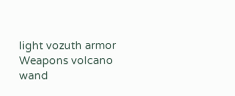light vozuth armor
Weapons volcano wand